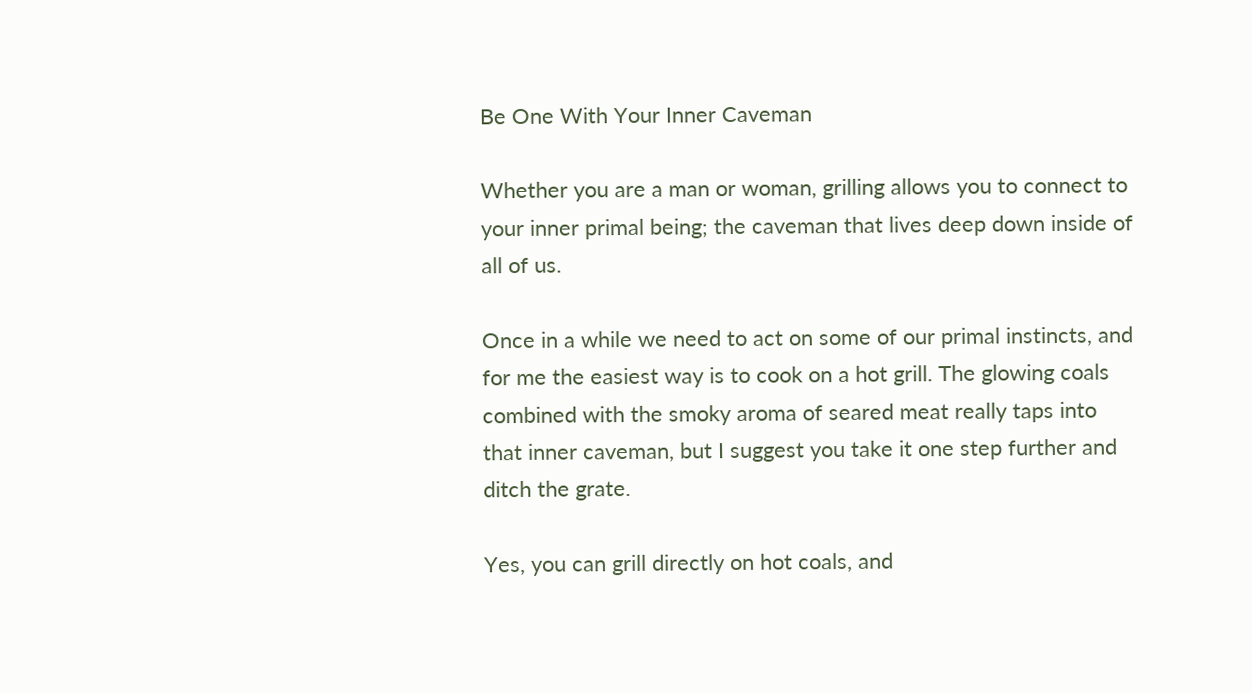Be One With Your Inner Caveman

Whether you are a man or woman, grilling allows you to connect to your inner primal being; the caveman that lives deep down inside of all of us.

Once in a while we need to act on some of our primal instincts, and for me the easiest way is to cook on a hot grill. The glowing coals combined with the smoky aroma of seared meat really taps into that inner caveman, but I suggest you take it one step further and ditch the grate.

Yes, you can grill directly on hot coals, and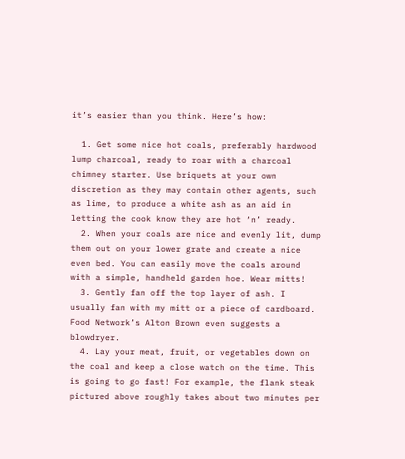it’s easier than you think. Here’s how:

  1. Get some nice hot coals, preferably hardwood lump charcoal, ready to roar with a charcoal chimney starter. Use briquets at your own discretion as they may contain other agents, such as lime, to produce a white ash as an aid in letting the cook know they are hot ‘n’ ready.
  2. When your coals are nice and evenly lit, dump them out on your lower grate and create a nice even bed. You can easily move the coals around with a simple, handheld garden hoe. Wear mitts!
  3. Gently fan off the top layer of ash. I usually fan with my mitt or a piece of cardboard. Food Network’s Alton Brown even suggests a blowdryer.
  4. Lay your meat, fruit, or vegetables down on the coal and keep a close watch on the time. This is going to go fast! For example, the flank steak pictured above roughly takes about two minutes per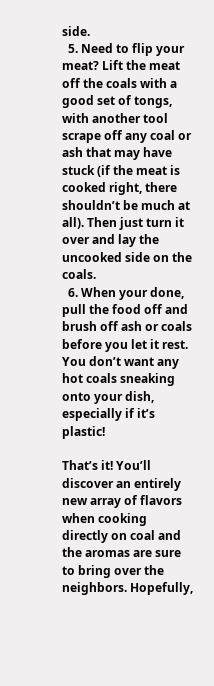side.
  5. Need to flip your meat? Lift the meat off the coals with a good set of tongs, with another tool scrape off any coal or ash that may have stuck (if the meat is cooked right, there shouldn’t be much at all). Then just turn it over and lay the uncooked side on the coals.
  6. When your done, pull the food off and brush off ash or coals before you let it rest. You don’t want any hot coals sneaking onto your dish, especially if it’s plastic!

That’s it! You’ll discover an entirely new array of flavors when cooking directly on coal and the aromas are sure to bring over the neighbors. Hopefully,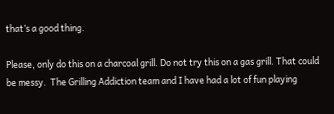that’s a good thing.

Please, only do this on a charcoal grill. Do not try this on a gas grill. That could be messy.  The Grilling Addiction team and I have had a lot of fun playing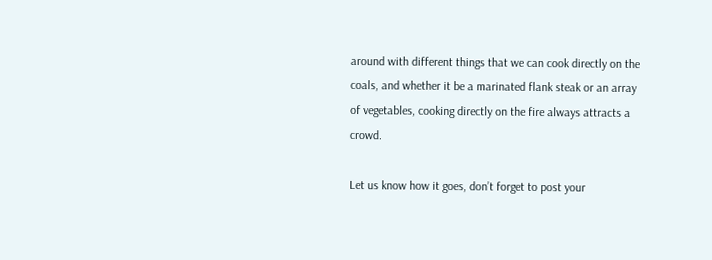around with different things that we can cook directly on the coals, and whether it be a marinated flank steak or an array of vegetables, cooking directly on the fire always attracts a crowd.

Let us know how it goes, don’t forget to post your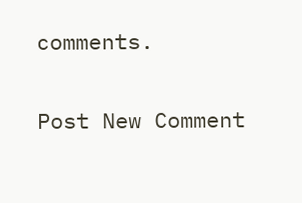comments.

Post New Comment